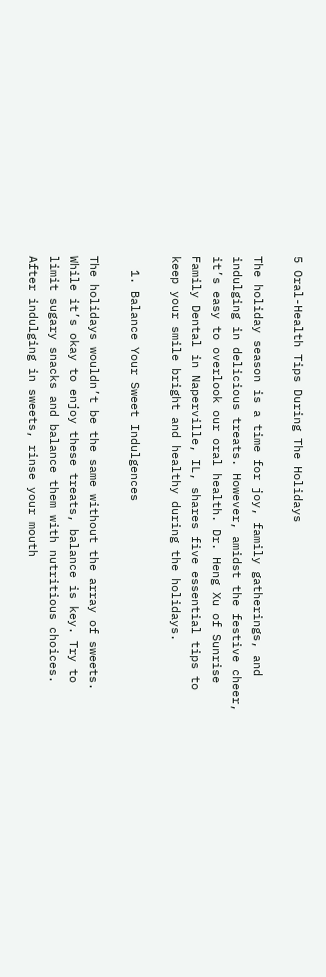5 Oral-Health Tips During The Holidays

The holiday season is a time for joy, family gatherings, and indulging in delicious treats. However, amidst the festive cheer, it’s easy to overlook our oral health. Dr. Heng Xu of Sunrise Family Dental in Naperville, IL, shares five essential tips to keep your smile bright and healthy during the holidays.

  1. Balance Your Sweet Indulgences

The holidays wouldn’t be the same without the array of sweets. While it’s okay to enjoy these treats, balance is key. Try to limit sugary snacks and balance them with nutritious choices. After indulging in sweets, rinse your mouth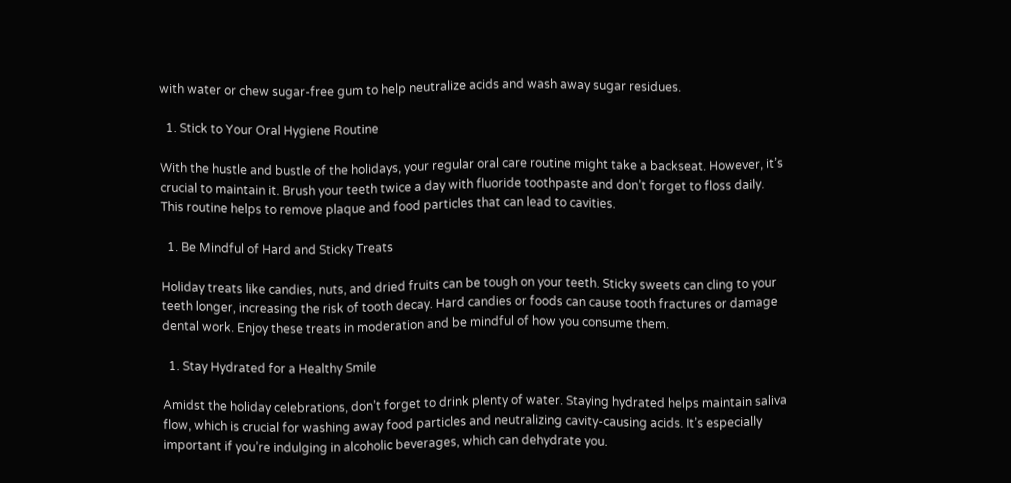with water or chew sugar-free gum to help neutralize acids and wash away sugar residues.

  1. Stick to Your Oral Hygiene Routine

With the hustle and bustle of the holidays, your regular oral care routine might take a backseat. However, it’s crucial to maintain it. Brush your teeth twice a day with fluoride toothpaste and don’t forget to floss daily. This routine helps to remove plaque and food particles that can lead to cavities.

  1. Be Mindful of Hard and Sticky Treats

Holiday treats like candies, nuts, and dried fruits can be tough on your teeth. Sticky sweets can cling to your teeth longer, increasing the risk of tooth decay. Hard candies or foods can cause tooth fractures or damage dental work. Enjoy these treats in moderation and be mindful of how you consume them.

  1. Stay Hydrated for a Healthy Smile

Amidst the holiday celebrations, don’t forget to drink plenty of water. Staying hydrated helps maintain saliva flow, which is crucial for washing away food particles and neutralizing cavity-causing acids. It’s especially important if you’re indulging in alcoholic beverages, which can dehydrate you.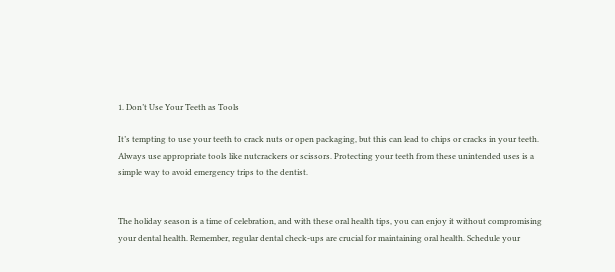1. Don’t Use Your Teeth as Tools

It’s tempting to use your teeth to crack nuts or open packaging, but this can lead to chips or cracks in your teeth. Always use appropriate tools like nutcrackers or scissors. Protecting your teeth from these unintended uses is a simple way to avoid emergency trips to the dentist.


The holiday season is a time of celebration, and with these oral health tips, you can enjoy it without compromising your dental health. Remember, regular dental check-ups are crucial for maintaining oral health. Schedule your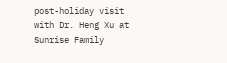post-holiday visit with Dr. Heng Xu at Sunrise Family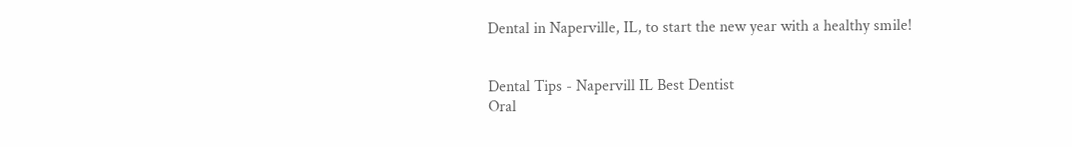Dental in Naperville, IL, to start the new year with a healthy smile!


Dental Tips - Napervill IL Best Dentist
Oral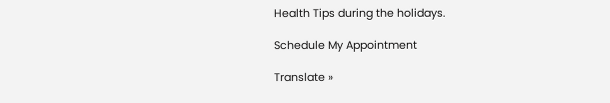Health Tips during the holidays.

Schedule My Appointment

Translate »